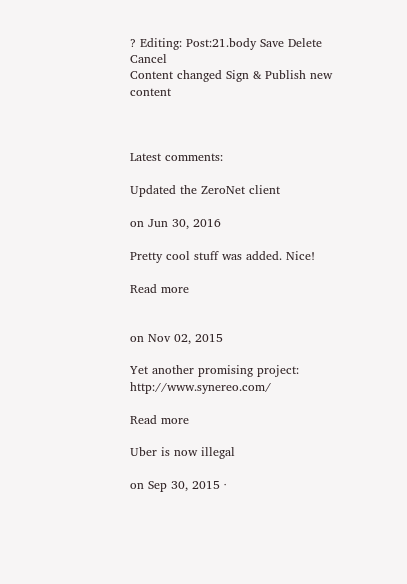? Editing: Post:21.body Save Delete Cancel
Content changed Sign & Publish new content



Latest comments:

Updated the ZeroNet client

on Jun 30, 2016

Pretty cool stuff was added. Nice!

Read more


on Nov 02, 2015

Yet another promising project: http://www.synereo.com/

Read more

Uber is now illegal

on Sep 30, 2015 ·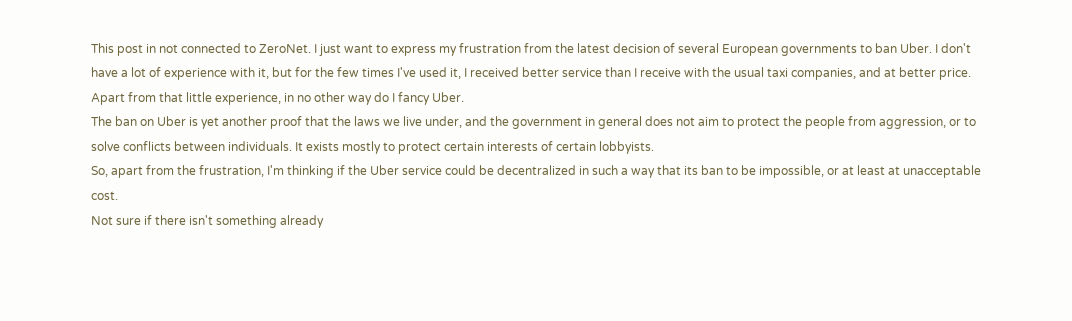This post in not connected to ZeroNet. I just want to express my frustration from the latest decision of several European governments to ban Uber. I don't have a lot of experience with it, but for the few times I've used it, I received better service than I receive with the usual taxi companies, and at better price. Apart from that little experience, in no other way do I fancy Uber.
The ban on Uber is yet another proof that the laws we live under, and the government in general does not aim to protect the people from aggression, or to solve conflicts between individuals. It exists mostly to protect certain interests of certain lobbyists.
So, apart from the frustration, I'm thinking if the Uber service could be decentralized in such a way that its ban to be impossible, or at least at unacceptable cost.
Not sure if there isn't something already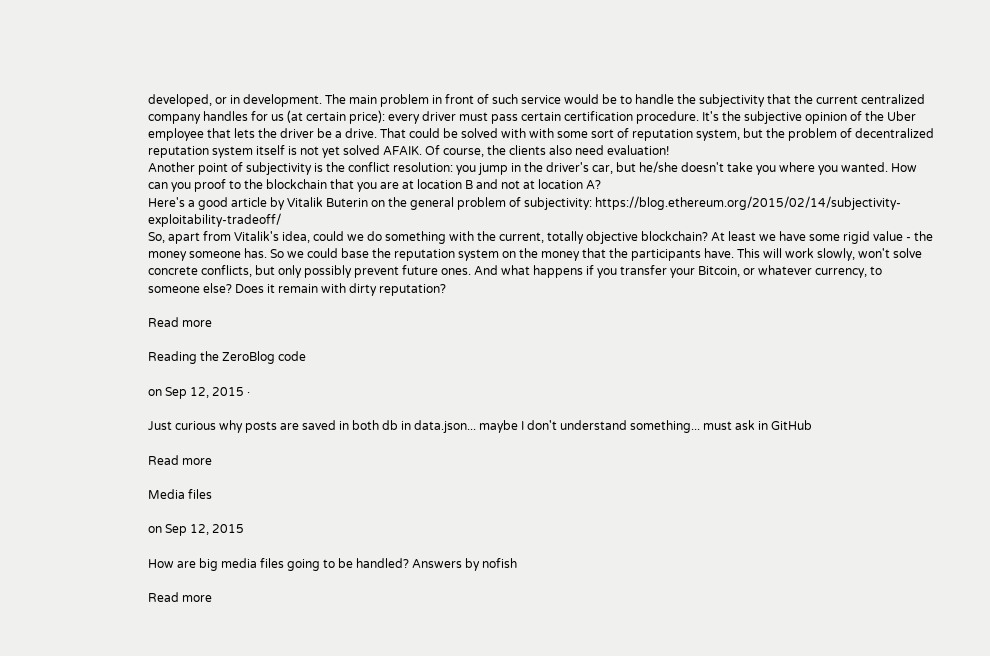developed, or in development. The main problem in front of such service would be to handle the subjectivity that the current centralized company handles for us (at certain price): every driver must pass certain certification procedure. It's the subjective opinion of the Uber employee that lets the driver be a drive. That could be solved with with some sort of reputation system, but the problem of decentralized reputation system itself is not yet solved AFAIK. Of course, the clients also need evaluation!
Another point of subjectivity is the conflict resolution: you jump in the driver's car, but he/she doesn't take you where you wanted. How can you proof to the blockchain that you are at location B and not at location A?
Here's a good article by Vitalik Buterin on the general problem of subjectivity: https://blog.ethereum.org/2015/02/14/subjectivity-exploitability-tradeoff/
So, apart from Vitalik's idea, could we do something with the current, totally objective blockchain? At least we have some rigid value - the money someone has. So we could base the reputation system on the money that the participants have. This will work slowly, won't solve concrete conflicts, but only possibly prevent future ones. And what happens if you transfer your Bitcoin, or whatever currency, to someone else? Does it remain with dirty reputation?

Read more

Reading the ZeroBlog code

on Sep 12, 2015 ·

Just curious why posts are saved in both db in data.json... maybe I don't understand something... must ask in GitHub

Read more

Media files

on Sep 12, 2015

How are big media files going to be handled? Answers by nofish

Read more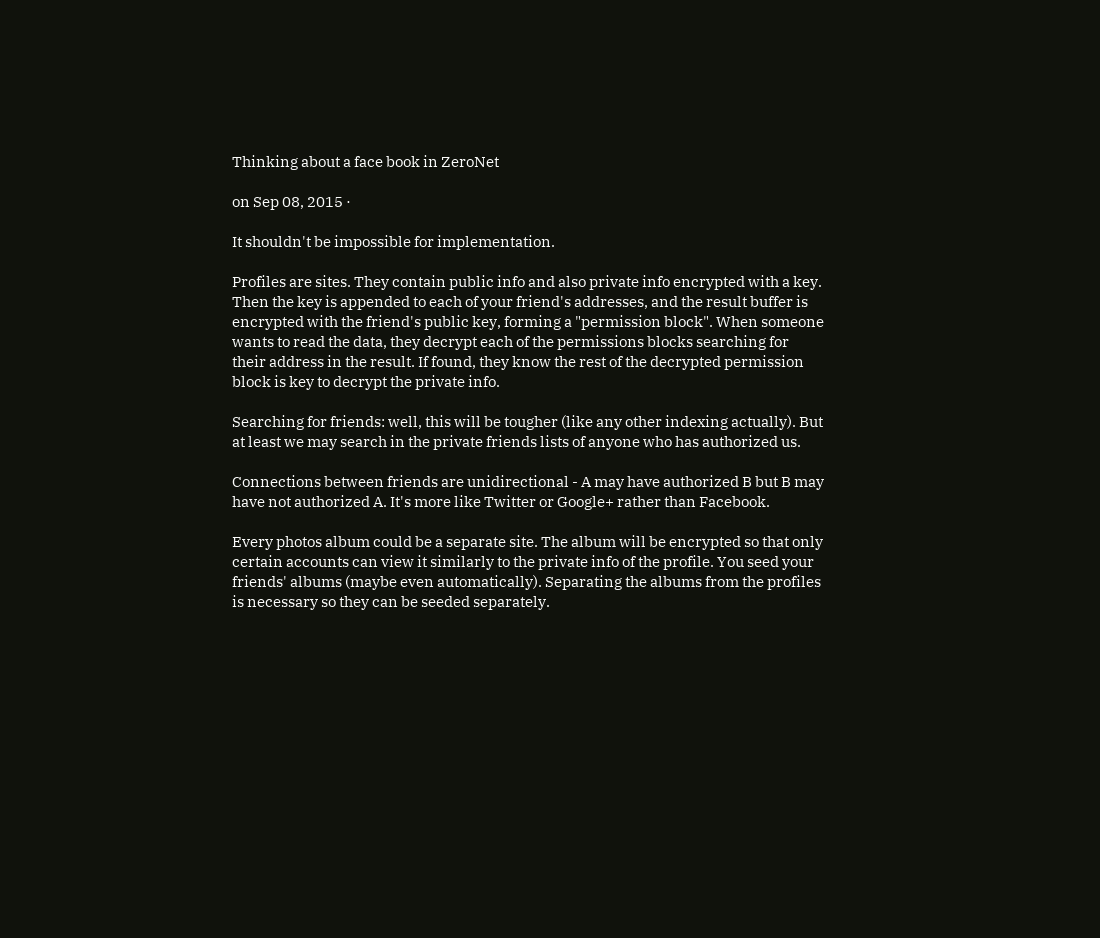Thinking about a face book in ZeroNet

on Sep 08, 2015 ·

It shouldn't be impossible for implementation.

Profiles are sites. They contain public info and also private info encrypted with a key. Then the key is appended to each of your friend's addresses, and the result buffer is encrypted with the friend's public key, forming a "permission block". When someone wants to read the data, they decrypt each of the permissions blocks searching for their address in the result. If found, they know the rest of the decrypted permission block is key to decrypt the private info.

Searching for friends: well, this will be tougher (like any other indexing actually). But at least we may search in the private friends lists of anyone who has authorized us.

Connections between friends are unidirectional - A may have authorized B but B may have not authorized A. It's more like Twitter or Google+ rather than Facebook.

Every photos album could be a separate site. The album will be encrypted so that only certain accounts can view it similarly to the private info of the profile. You seed your friends' albums (maybe even automatically). Separating the albums from the profiles is necessary so they can be seeded separately.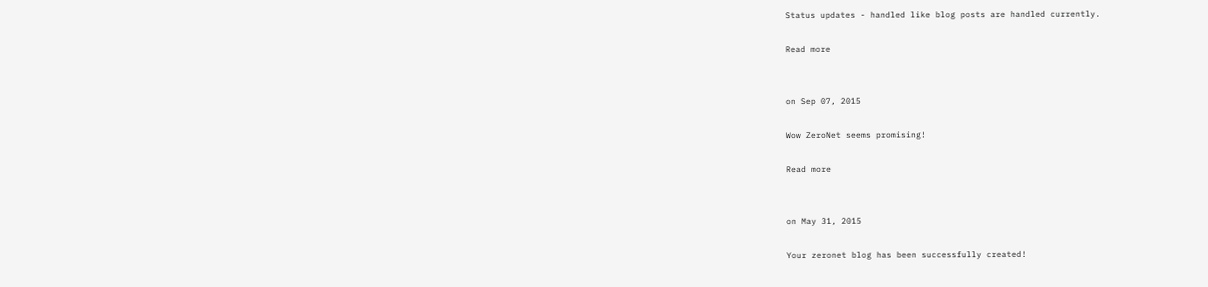Status updates - handled like blog posts are handled currently.

Read more


on Sep 07, 2015

Wow ZeroNet seems promising!

Read more


on May 31, 2015

Your zeronet blog has been successfully created!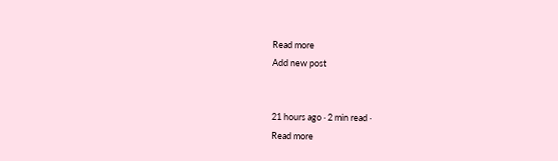Read more
Add new post


21 hours ago · 2 min read ·
Read more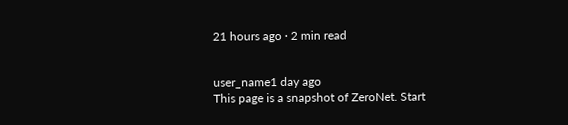21 hours ago · 2 min read


user_name1 day ago
This page is a snapshot of ZeroNet. Start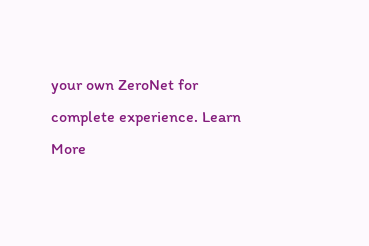your own ZeroNet for complete experience. Learn More